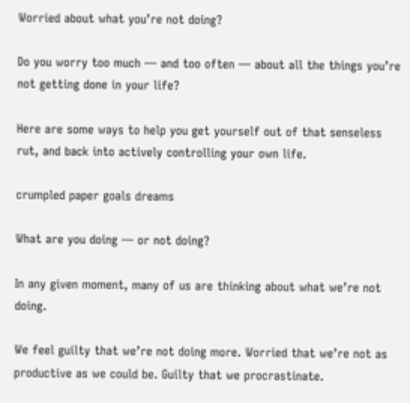Worried about what you’re not doing?

Do you worry too much — and too often — about all the things you’re not getting done in your life?

Here are some ways to help you get yourself out of that senseless rut, and back into actively controlling your own life.

crumpled paper goals dreams

What are you doing — or not doing?

In any given moment, many of us are thinking about what we’re not doing.

We feel guilty that we’re not doing more. Worried that we’re not as productive as we could be. Guilty that we procrastinate.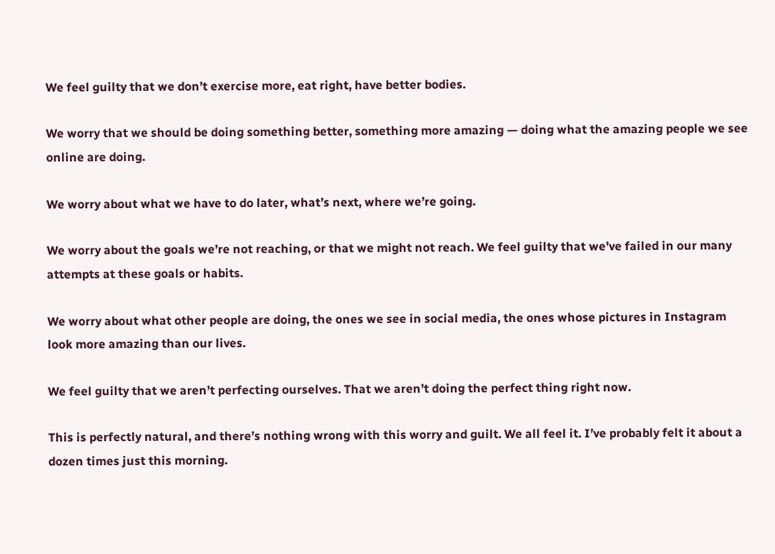We feel guilty that we don’t exercise more, eat right, have better bodies.

We worry that we should be doing something better, something more amazing — doing what the amazing people we see online are doing.

We worry about what we have to do later, what’s next, where we’re going.

We worry about the goals we’re not reaching, or that we might not reach. We feel guilty that we’ve failed in our many attempts at these goals or habits.

We worry about what other people are doing, the ones we see in social media, the ones whose pictures in Instagram look more amazing than our lives.

We feel guilty that we aren’t perfecting ourselves. That we aren’t doing the perfect thing right now.

This is perfectly natural, and there’s nothing wrong with this worry and guilt. We all feel it. I’ve probably felt it about a dozen times just this morning.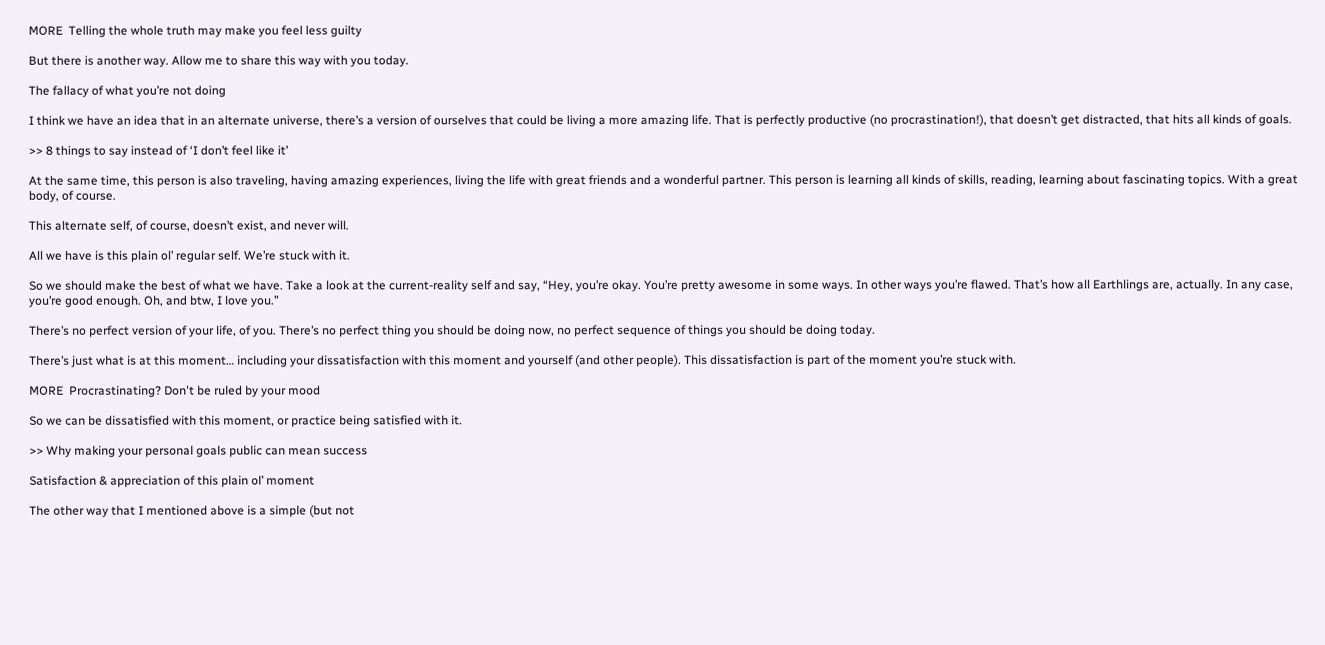MORE  Telling the whole truth may make you feel less guilty

But there is another way. Allow me to share this way with you today.

The fallacy of what you’re not doing

I think we have an idea that in an alternate universe, there’s a version of ourselves that could be living a more amazing life. That is perfectly productive (no procrastination!), that doesn’t get distracted, that hits all kinds of goals.

>> 8 things to say instead of ‘I don’t feel like it’

At the same time, this person is also traveling, having amazing experiences, living the life with great friends and a wonderful partner. This person is learning all kinds of skills, reading, learning about fascinating topics. With a great body, of course.

This alternate self, of course, doesn’t exist, and never will.

All we have is this plain ol’ regular self. We’re stuck with it.

So we should make the best of what we have. Take a look at the current-reality self and say, “Hey, you’re okay. You’re pretty awesome in some ways. In other ways you’re flawed. That’s how all Earthlings are, actually. In any case, you’re good enough. Oh, and btw, I love you.”

There’s no perfect version of your life, of you. There’s no perfect thing you should be doing now, no perfect sequence of things you should be doing today.

There’s just what is at this moment… including your dissatisfaction with this moment and yourself (and other people). This dissatisfaction is part of the moment you’re stuck with.

MORE  Procrastinating? Don't be ruled by your mood

So we can be dissatisfied with this moment, or practice being satisfied with it.

>> Why making your personal goals public can mean success

Satisfaction & appreciation of this plain ol’ moment

The other way that I mentioned above is a simple (but not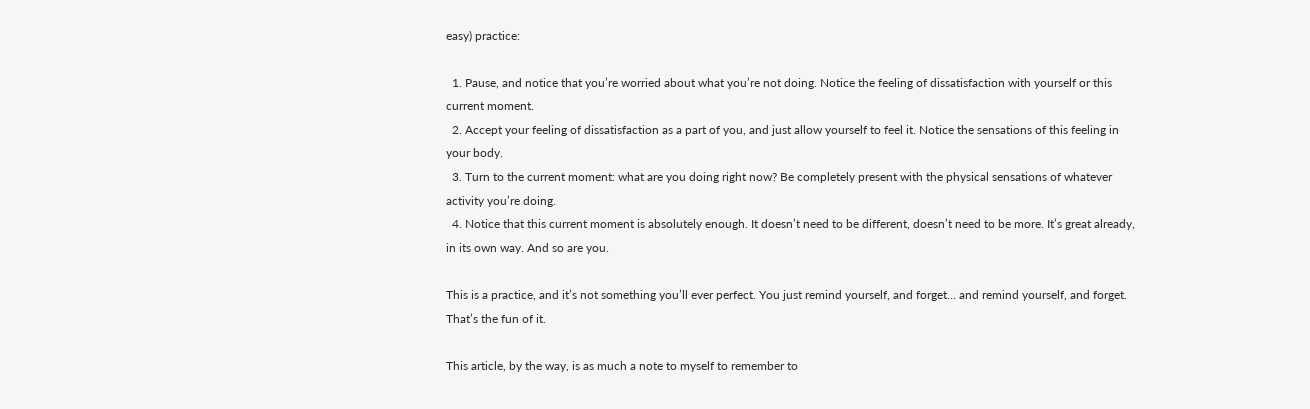easy) practice:

  1. Pause, and notice that you’re worried about what you’re not doing. Notice the feeling of dissatisfaction with yourself or this current moment.
  2. Accept your feeling of dissatisfaction as a part of you, and just allow yourself to feel it. Notice the sensations of this feeling in your body.
  3. Turn to the current moment: what are you doing right now? Be completely present with the physical sensations of whatever activity you’re doing.
  4. Notice that this current moment is absolutely enough. It doesn’t need to be different, doesn’t need to be more. It’s great already, in its own way. And so are you.

This is a practice, and it’s not something you’ll ever perfect. You just remind yourself, and forget… and remind yourself, and forget. That’s the fun of it.

This article, by the way, is as much a note to myself to remember to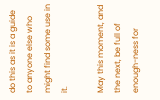do this as it is a guide to anyone else who might find some use in it.

May this moment, and the next, be full of enough-ness for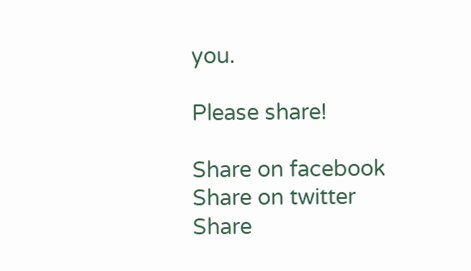you.

Please share!

Share on facebook
Share on twitter
Share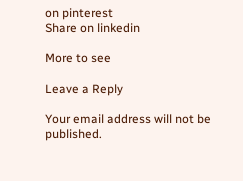on pinterest
Share on linkedin

More to see

Leave a Reply

Your email address will not be published.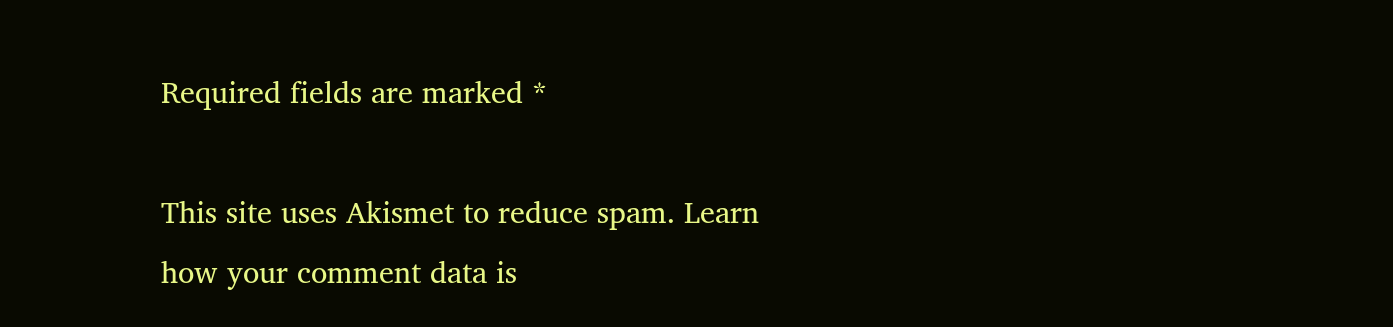Required fields are marked *

This site uses Akismet to reduce spam. Learn how your comment data is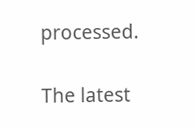processed.

The latest